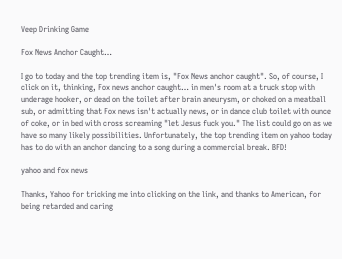Veep Drinking Game

Fox News Anchor Caught…

I go to today and the top trending item is, "Fox News anchor caught". So, of course, I click on it, thinking, Fox news anchor caught… in men's room at a truck stop with underage hooker, or dead on the toilet after brain aneurysm, or choked on a meatball sub, or admitting that Fox news isn't actually news, or in dance club toilet with ounce of coke, or in bed with cross screaming "let Jesus fuck you." The list could go on as we have so many likely possibilities. Unfortunately, the top trending item on yahoo today has to do with an anchor dancing to a song during a commercial break. BFD!

yahoo and fox news

Thanks, Yahoo for tricking me into clicking on the link, and thanks to American, for being retarded and caring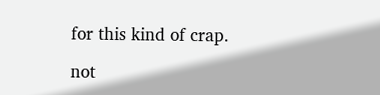for this kind of crap.

not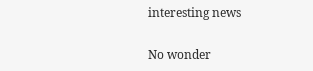interesting news

No wonder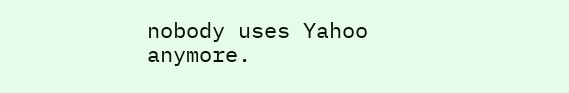nobody uses Yahoo anymore.